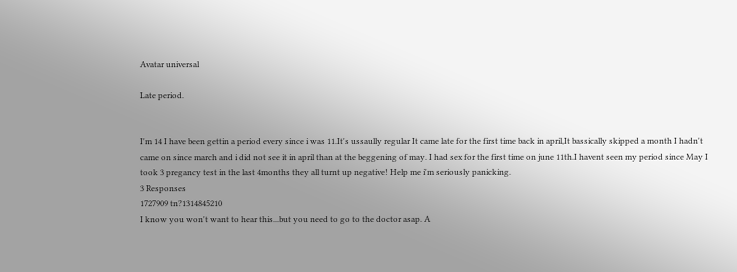Avatar universal

Late period.


I'm 14 I have been gettin a period every since i was 11.It's ussaully regular It came late for the first time back in april,It bassically skipped a month I hadn't came on since march and i did not see it in april than at the beggening of may. I had sex for the first time on june 11th.I havent seen my period since May I took 3 pregancy test in the last 4months they all turnt up negative! Help me i'm seriously panicking.
3 Responses
1727909 tn?1314845210
I know you won't want to hear this...but you need to go to the doctor asap. A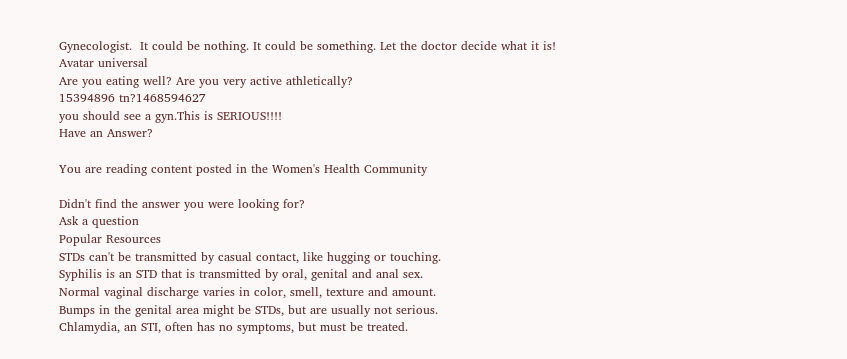Gynecologist.  It could be nothing. It could be something. Let the doctor decide what it is!
Avatar universal
Are you eating well? Are you very active athletically?
15394896 tn?1468594627
you should see a gyn.This is SERIOUS!!!!
Have an Answer?

You are reading content posted in the Women's Health Community

Didn't find the answer you were looking for?
Ask a question
Popular Resources
STDs can't be transmitted by casual contact, like hugging or touching.
Syphilis is an STD that is transmitted by oral, genital and anal sex.
Normal vaginal discharge varies in color, smell, texture and amount.
Bumps in the genital area might be STDs, but are usually not serious.
Chlamydia, an STI, often has no symptoms, but must be treated.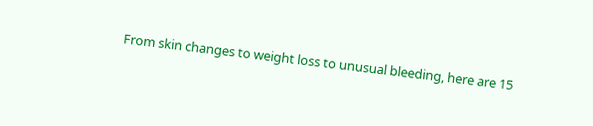From skin changes to weight loss to unusual bleeding, here are 15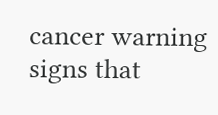cancer warning signs that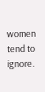women tend to ignore.